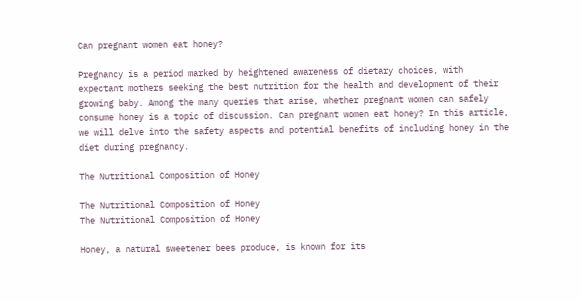Can pregnant women eat honey?

Pregnancy is a period marked by heightened awareness of dietary choices, with expectant mothers seeking the best nutrition for the health and development of their growing baby. Among the many queries that arise, whether pregnant women can safely consume honey is a topic of discussion. Can pregnant women eat honey? In this article, we will delve into the safety aspects and potential benefits of including honey in the diet during pregnancy.

The Nutritional Composition of Honey

The Nutritional Composition of Honey
The Nutritional Composition of Honey

Honey, a natural sweetener bees produce, is known for its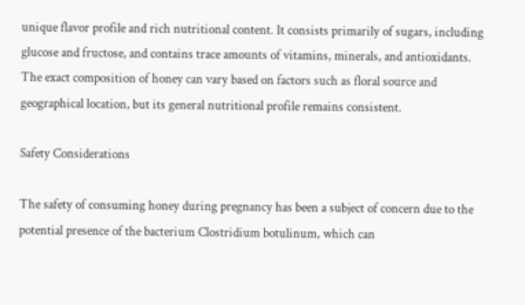unique flavor profile and rich nutritional content. It consists primarily of sugars, including glucose and fructose, and contains trace amounts of vitamins, minerals, and antioxidants. The exact composition of honey can vary based on factors such as floral source and geographical location, but its general nutritional profile remains consistent.

Safety Considerations

The safety of consuming honey during pregnancy has been a subject of concern due to the potential presence of the bacterium Clostridium botulinum, which can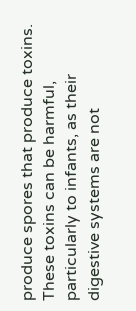produce spores that produce toxins. These toxins can be harmful, particularly to infants, as their digestive systems are not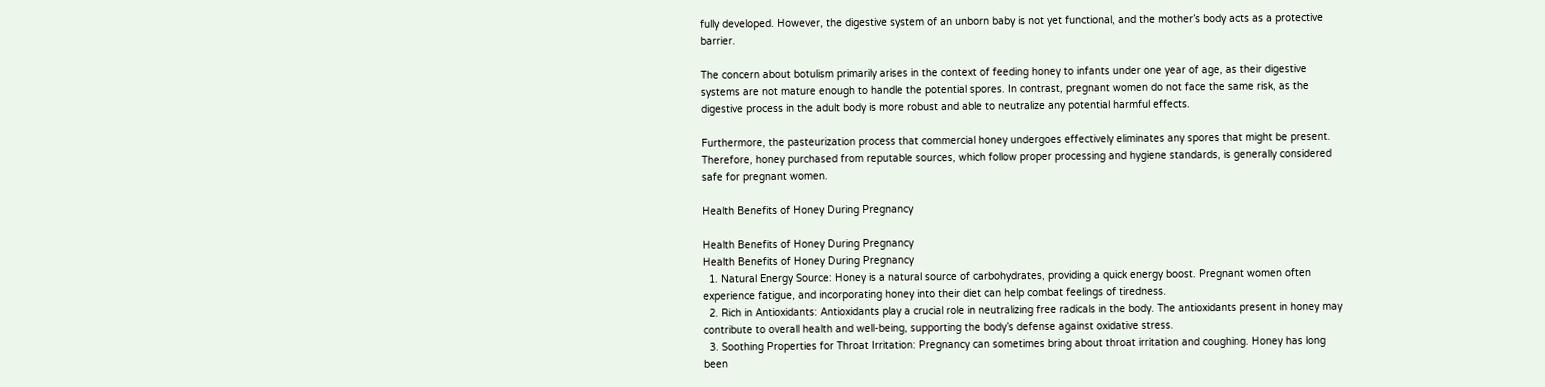fully developed. However, the digestive system of an unborn baby is not yet functional, and the mother’s body acts as a protective barrier.

The concern about botulism primarily arises in the context of feeding honey to infants under one year of age, as their digestive systems are not mature enough to handle the potential spores. In contrast, pregnant women do not face the same risk, as the digestive process in the adult body is more robust and able to neutralize any potential harmful effects.

Furthermore, the pasteurization process that commercial honey undergoes effectively eliminates any spores that might be present. Therefore, honey purchased from reputable sources, which follow proper processing and hygiene standards, is generally considered safe for pregnant women.

Health Benefits of Honey During Pregnancy

Health Benefits of Honey During Pregnancy
Health Benefits of Honey During Pregnancy
  1. Natural Energy Source: Honey is a natural source of carbohydrates, providing a quick energy boost. Pregnant women often experience fatigue, and incorporating honey into their diet can help combat feelings of tiredness.
  2. Rich in Antioxidants: Antioxidants play a crucial role in neutralizing free radicals in the body. The antioxidants present in honey may contribute to overall health and well-being, supporting the body’s defense against oxidative stress.
  3. Soothing Properties for Throat Irritation: Pregnancy can sometimes bring about throat irritation and coughing. Honey has long been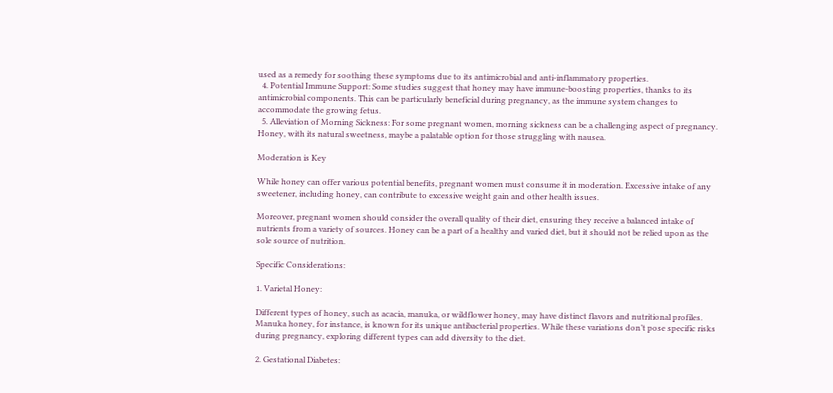used as a remedy for soothing these symptoms due to its antimicrobial and anti-inflammatory properties.
  4. Potential Immune Support: Some studies suggest that honey may have immune-boosting properties, thanks to its antimicrobial components. This can be particularly beneficial during pregnancy, as the immune system changes to accommodate the growing fetus.
  5. Alleviation of Morning Sickness: For some pregnant women, morning sickness can be a challenging aspect of pregnancy. Honey, with its natural sweetness, maybe a palatable option for those struggling with nausea.

Moderation is Key

While honey can offer various potential benefits, pregnant women must consume it in moderation. Excessive intake of any sweetener, including honey, can contribute to excessive weight gain and other health issues.

Moreover, pregnant women should consider the overall quality of their diet, ensuring they receive a balanced intake of nutrients from a variety of sources. Honey can be a part of a healthy and varied diet, but it should not be relied upon as the sole source of nutrition.

Specific Considerations:

1. Varietal Honey:

Different types of honey, such as acacia, manuka, or wildflower honey, may have distinct flavors and nutritional profiles. Manuka honey, for instance, is known for its unique antibacterial properties. While these variations don’t pose specific risks during pregnancy, exploring different types can add diversity to the diet.

2. Gestational Diabetes: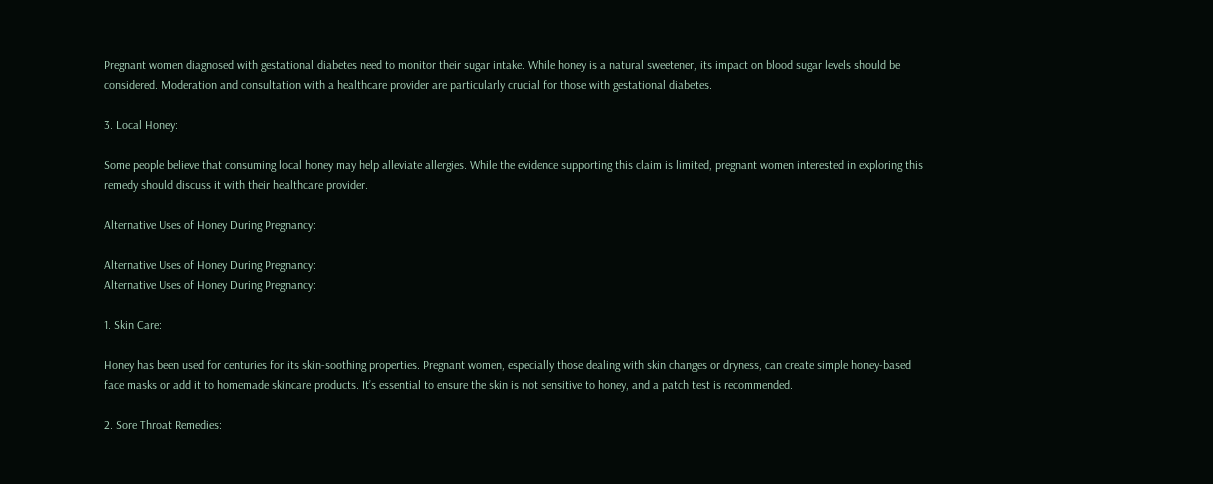Pregnant women diagnosed with gestational diabetes need to monitor their sugar intake. While honey is a natural sweetener, its impact on blood sugar levels should be considered. Moderation and consultation with a healthcare provider are particularly crucial for those with gestational diabetes.

3. Local Honey:

Some people believe that consuming local honey may help alleviate allergies. While the evidence supporting this claim is limited, pregnant women interested in exploring this remedy should discuss it with their healthcare provider.

Alternative Uses of Honey During Pregnancy:

Alternative Uses of Honey During Pregnancy:
Alternative Uses of Honey During Pregnancy:

1. Skin Care:

Honey has been used for centuries for its skin-soothing properties. Pregnant women, especially those dealing with skin changes or dryness, can create simple honey-based face masks or add it to homemade skincare products. It’s essential to ensure the skin is not sensitive to honey, and a patch test is recommended.

2. Sore Throat Remedies: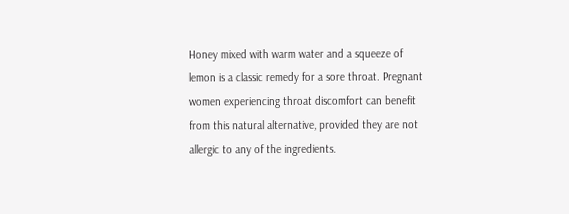Honey mixed with warm water and a squeeze of lemon is a classic remedy for a sore throat. Pregnant women experiencing throat discomfort can benefit from this natural alternative, provided they are not allergic to any of the ingredients.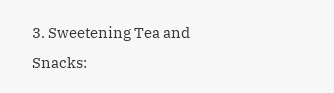3. Sweetening Tea and Snacks: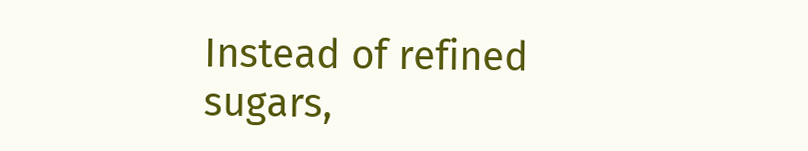Instead of refined sugars,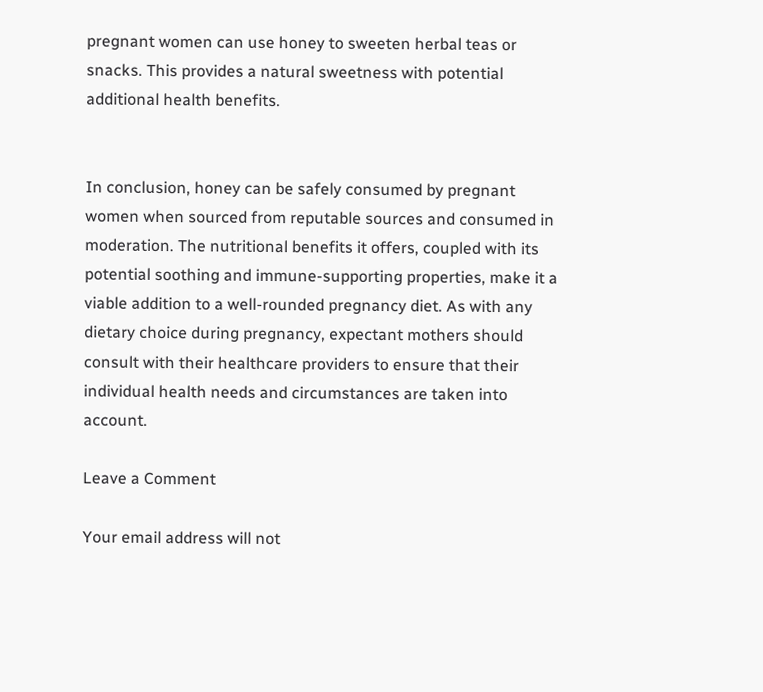pregnant women can use honey to sweeten herbal teas or snacks. This provides a natural sweetness with potential additional health benefits.


In conclusion, honey can be safely consumed by pregnant women when sourced from reputable sources and consumed in moderation. The nutritional benefits it offers, coupled with its potential soothing and immune-supporting properties, make it a viable addition to a well-rounded pregnancy diet. As with any dietary choice during pregnancy, expectant mothers should consult with their healthcare providers to ensure that their individual health needs and circumstances are taken into account.

Leave a Comment

Your email address will not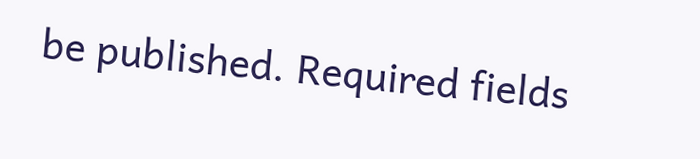be published. Required fields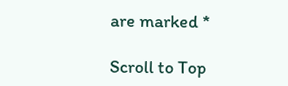are marked *

Scroll to Top